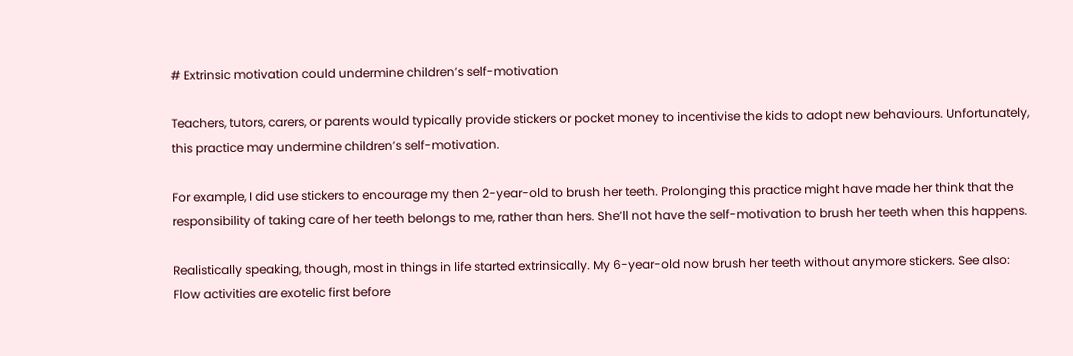# Extrinsic motivation could undermine children’s self-motivation

Teachers, tutors, carers, or parents would typically provide stickers or pocket money to incentivise the kids to adopt new behaviours. Unfortunately, this practice may undermine children’s self-motivation.

For example, I did use stickers to encourage my then 2-year-old to brush her teeth. Prolonging this practice might have made her think that the responsibility of taking care of her teeth belongs to me, rather than hers. She’ll not have the self-motivation to brush her teeth when this happens.

Realistically speaking, though, most in things in life started extrinsically. My 6-year-old now brush her teeth without anymore stickers. See also: Flow activities are exotelic first before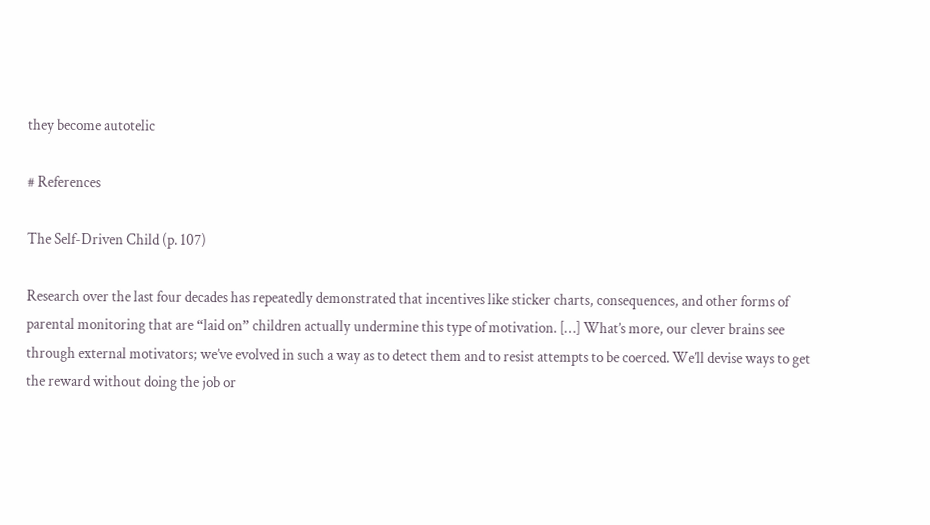they become autotelic

# References

The Self-Driven Child (p. 107)

Research over the last four decades has repeatedly demonstrated that incentives like sticker charts, consequences, and other forms of parental monitoring that are “laid on” children actually undermine this type of motivation. […] What’s more, our clever brains see through external motivators; we’ve evolved in such a way as to detect them and to resist attempts to be coerced. We’ll devise ways to get the reward without doing the job or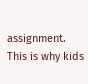assignment. This is why kids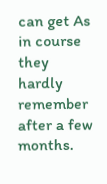can get As in course they hardly remember after a few months.